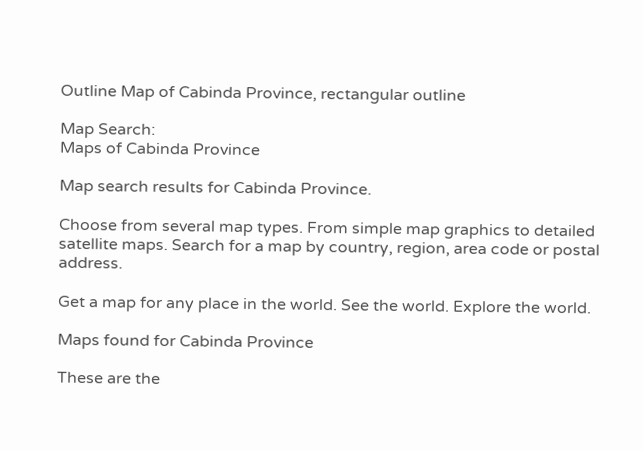Outline Map of Cabinda Province, rectangular outline

Map Search:
Maps of Cabinda Province

Map search results for Cabinda Province.

Choose from several map types. From simple map graphics to detailed satellite maps. Search for a map by country, region, area code or postal address.

Get a map for any place in the world. See the world. Explore the world.

Maps found for Cabinda Province

These are the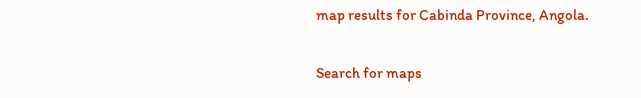map results for Cabinda Province, Angola.

Search for maps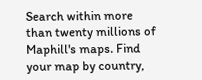Search within more than twenty millions of Maphill's maps. Find your map by country,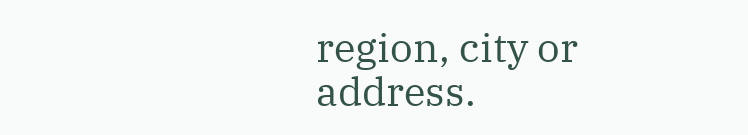region, city or address.